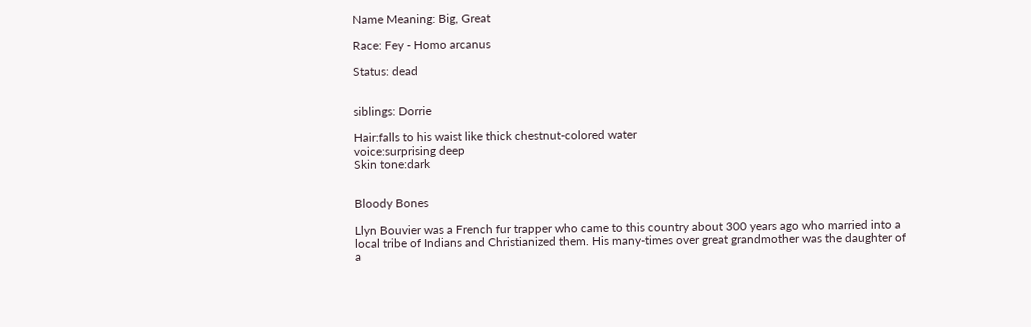Name Meaning: Big, Great

Race: Fey - Homo arcanus

Status: dead


siblings: Dorrie

Hair:falls to his waist like thick chestnut-colored water
voice:surprising deep
Skin tone:dark


Bloody Bones

Llyn Bouvier was a French fur trapper who came to this country about 300 years ago who married into a local tribe of Indians and Christianized them. His many-times over great grandmother was the daughter of a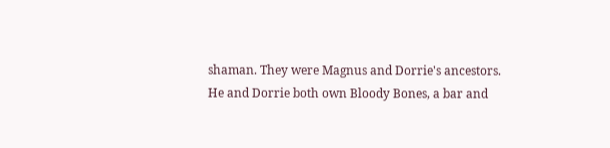shaman. They were Magnus and Dorrie's ancestors.
He and Dorrie both own Bloody Bones, a bar and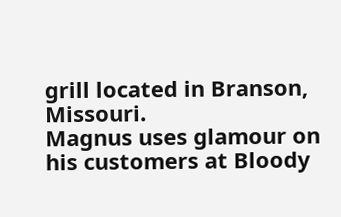grill located in Branson, Missouri.
Magnus uses glamour on his customers at Bloody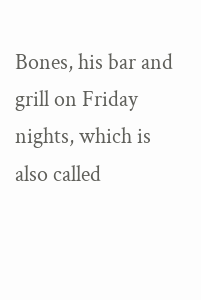Bones, his bar and grill on Friday nights, which is also called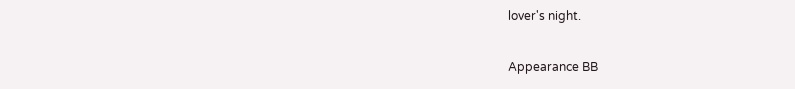lover's night.

Appearance BB